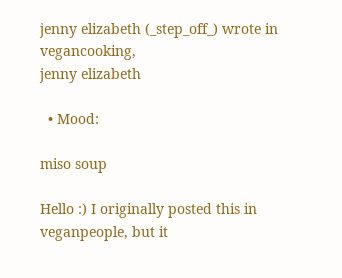jenny elizabeth (_step_off_) wrote in vegancooking,
jenny elizabeth

  • Mood:

miso soup

Hello :) I originally posted this in veganpeople, but it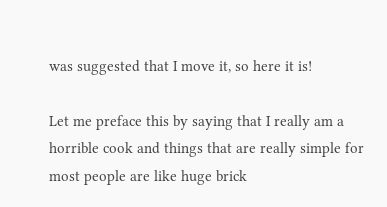was suggested that I move it, so here it is!

Let me preface this by saying that I really am a horrible cook and things that are really simple for most people are like huge brick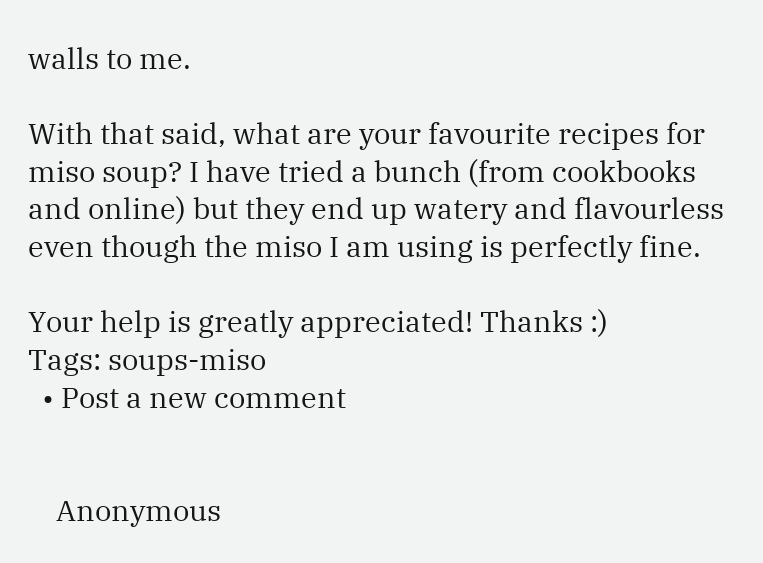walls to me.

With that said, what are your favourite recipes for miso soup? I have tried a bunch (from cookbooks and online) but they end up watery and flavourless even though the miso I am using is perfectly fine.

Your help is greatly appreciated! Thanks :)
Tags: soups-miso
  • Post a new comment


    Anonymous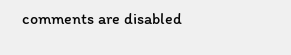comments are disabled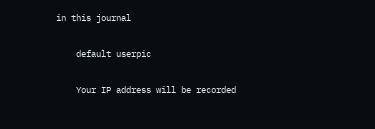in this journal

    default userpic

    Your IP address will be recorded